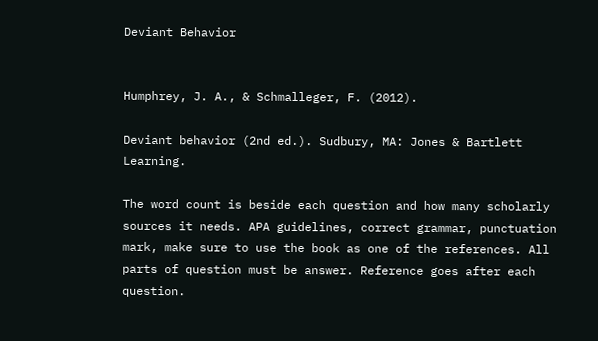Deviant Behavior


Humphrey, J. A., & Schmalleger, F. (2012).

Deviant behavior (2nd ed.). Sudbury, MA: Jones & Bartlett Learning.

The word count is beside each question and how many scholarly sources it needs. APA guidelines, correct grammar, punctuation mark, make sure to use the book as one of the references. All parts of question must be answer. Reference goes after each question.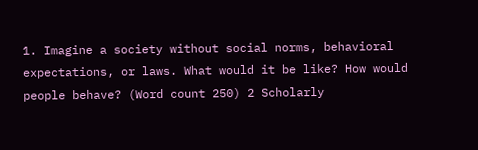1. Imagine a society without social norms, behavioral expectations, or laws. What would it be like? How would people behave? (Word count 250) 2 Scholarly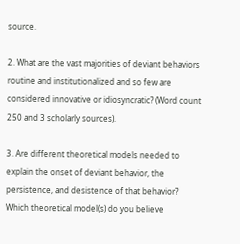source.

2. What are the vast majorities of deviant behaviors routine and institutionalized and so few are considered innovative or idiosyncratic? (Word count 250 and 3 scholarly sources).

3. Are different theoretical models needed to explain the onset of deviant behavior, the persistence, and desistence of that behavior? Which theoretical model(s) do you believe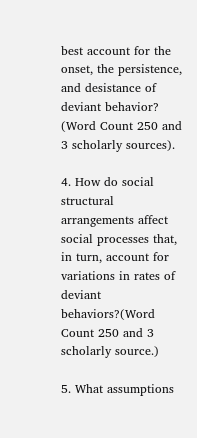best account for the onset, the persistence, and desistance of deviant behavior? (Word Count 250 and 3 scholarly sources).

4. How do social structural arrangements affect social processes that, in turn, account for variations in rates of deviant behaviors?(Word Count 250 and 3 scholarly source.)

5. What assumptions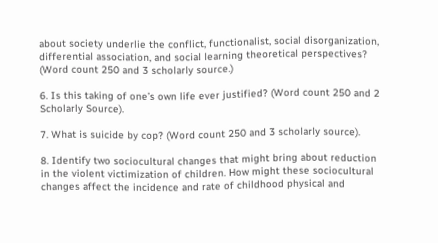about society underlie the conflict, functionalist, social disorganization, differential association, and social learning theoretical perspectives? (Word count 250 and 3 scholarly source.)

6. Is this taking of one’s own life ever justified? (Word count 250 and 2 Scholarly Source).

7. What is suicide by cop? (Word count 250 and 3 scholarly source).

8. Identify two sociocultural changes that might bring about reduction in the violent victimization of children. How might these sociocultural changes affect the incidence and rate of childhood physical and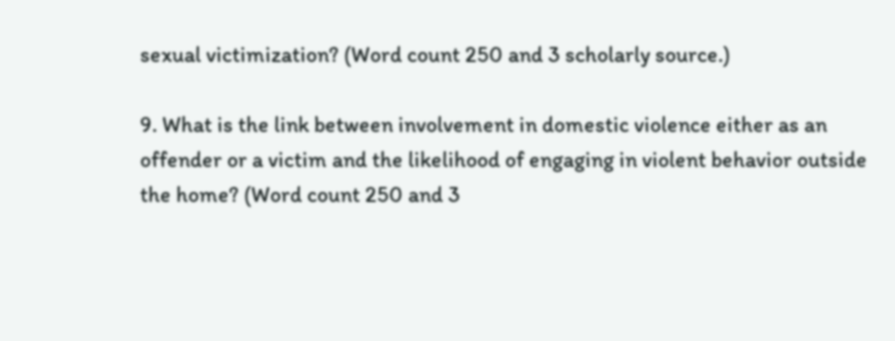sexual victimization? (Word count 250 and 3 scholarly source.)

9. What is the link between involvement in domestic violence either as an offender or a victim and the likelihood of engaging in violent behavior outside the home? (Word count 250 and 3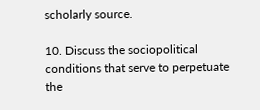scholarly source.

10. Discuss the sociopolitical conditions that serve to perpetuate the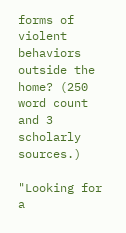forms of violent behaviors outside the home? (250 word count and 3 scholarly sources.)

"Looking for a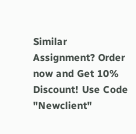Similar Assignment? Order now and Get 10% Discount! Use Code "Newclient"